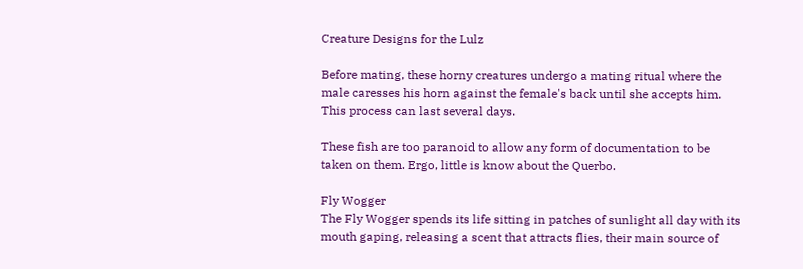Creature Designs for the Lulz

Before mating, these horny creatures undergo a mating ritual where the male caresses his horn against the female's back until she accepts him. This process can last several days.

These fish are too paranoid to allow any form of documentation to be taken on them. Ergo, little is know about the Querbo.

Fly Wogger
The Fly Wogger spends its life sitting in patches of sunlight all day with its mouth gaping, releasing a scent that attracts flies, their main source of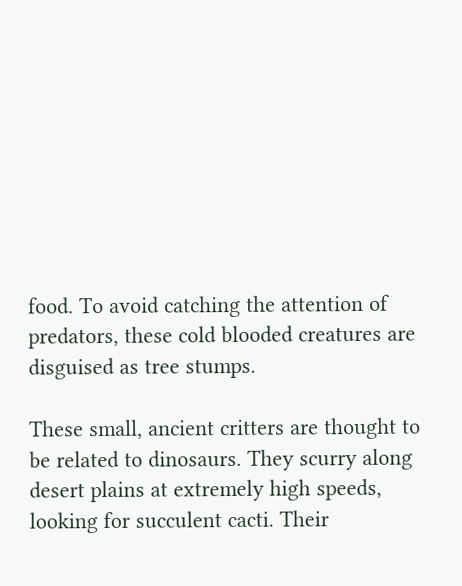food. To avoid catching the attention of predators, these cold blooded creatures are disguised as tree stumps.

These small, ancient critters are thought to be related to dinosaurs. They scurry along desert plains at extremely high speeds, looking for succulent cacti. Their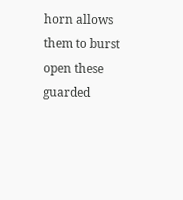horn allows them to burst open these guarded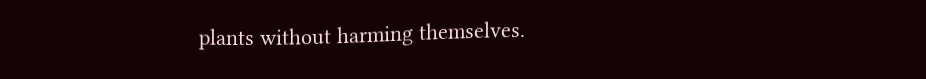plants without harming themselves.